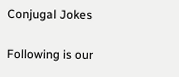Conjugal Jokes

Following is our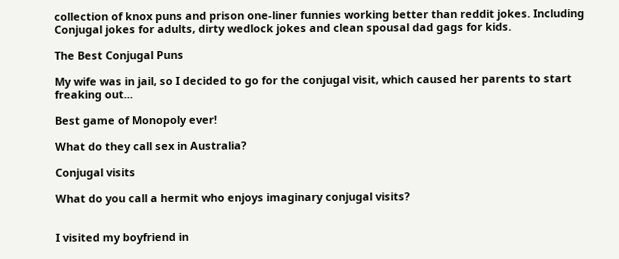collection of knox puns and prison one-liner funnies working better than reddit jokes. Including Conjugal jokes for adults, dirty wedlock jokes and clean spousal dad gags for kids.

The Best Conjugal Puns

My wife was in jail, so I decided to go for the conjugal visit, which caused her parents to start freaking out...

Best game of Monopoly ever!

What do they call sex in Australia?

Conjugal visits

What do you call a hermit who enjoys imaginary conjugal visits?


I visited my boyfriend in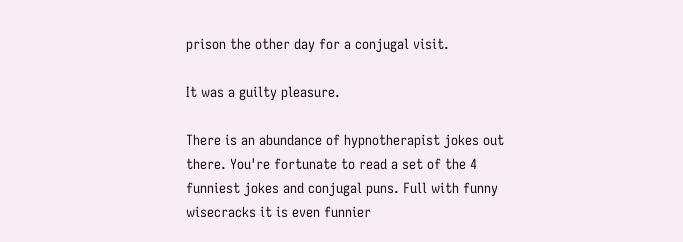prison the other day for a conjugal visit.

It was a guilty pleasure.

There is an abundance of hypnotherapist jokes out there. You're fortunate to read a set of the 4 funniest jokes and conjugal puns. Full with funny wisecracks it is even funnier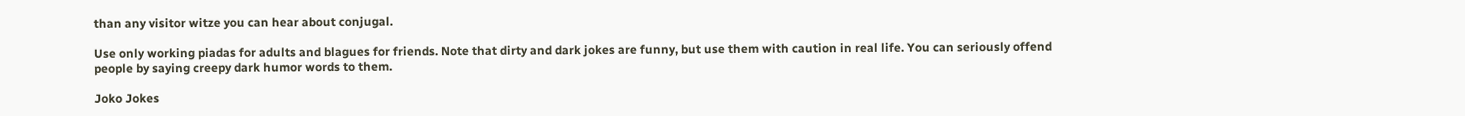than any visitor witze you can hear about conjugal.

Use only working piadas for adults and blagues for friends. Note that dirty and dark jokes are funny, but use them with caution in real life. You can seriously offend people by saying creepy dark humor words to them.

Joko Jokes